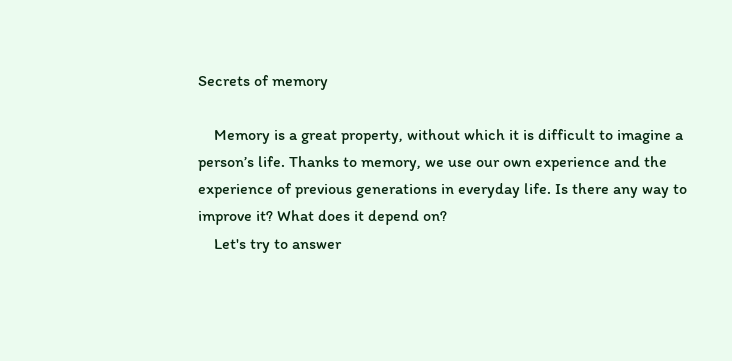Secrets of memory

    Memory is a great property, without which it is difficult to imagine a person’s life. Thanks to memory, we use our own experience and the experience of previous generations in everyday life. Is there any way to improve it? What does it depend on?
    Let's try to answer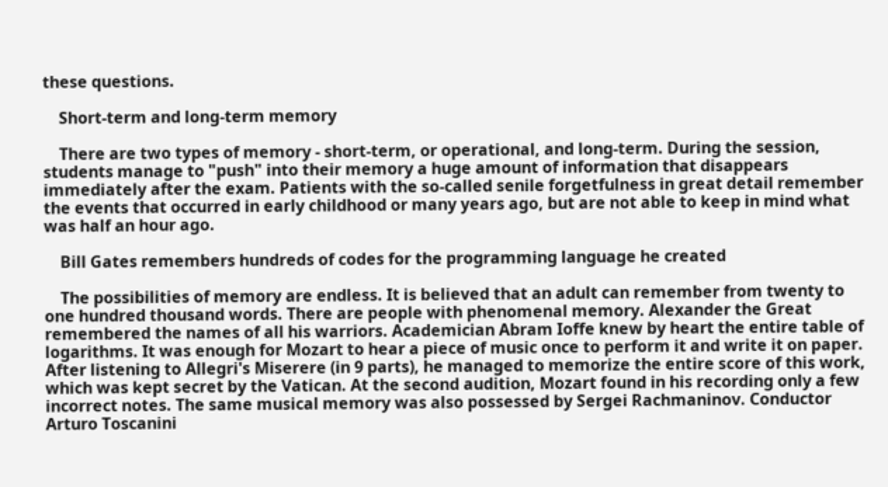these questions.

    Short-term and long-term memory

    There are two types of memory - short-term, or operational, and long-term. During the session, students manage to "push" into their memory a huge amount of information that disappears immediately after the exam. Patients with the so-called senile forgetfulness in great detail remember the events that occurred in early childhood or many years ago, but are not able to keep in mind what was half an hour ago.

    Bill Gates remembers hundreds of codes for the programming language he created

    The possibilities of memory are endless. It is believed that an adult can remember from twenty to one hundred thousand words. There are people with phenomenal memory. Alexander the Great remembered the names of all his warriors. Academician Abram Ioffe knew by heart the entire table of logarithms. It was enough for Mozart to hear a piece of music once to perform it and write it on paper. After listening to Allegri's Miserere (in 9 parts), he managed to memorize the entire score of this work, which was kept secret by the Vatican. At the second audition, Mozart found in his recording only a few incorrect notes. The same musical memory was also possessed by Sergei Rachmaninov. Conductor Arturo Toscanini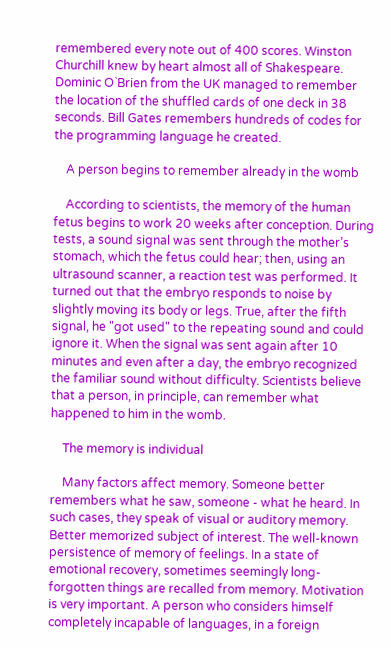remembered every note out of 400 scores. Winston Churchill knew by heart almost all of Shakespeare. Dominic O`Brien from the UK managed to remember the location of the shuffled cards of one deck in 38 seconds. Bill Gates remembers hundreds of codes for the programming language he created.

    A person begins to remember already in the womb

    According to scientists, the memory of the human fetus begins to work 20 weeks after conception. During tests, a sound signal was sent through the mother’s stomach, which the fetus could hear; then, using an ultrasound scanner, a reaction test was performed. It turned out that the embryo responds to noise by slightly moving its body or legs. True, after the fifth signal, he "got used" to the repeating sound and could ignore it. When the signal was sent again after 10 minutes and even after a day, the embryo recognized the familiar sound without difficulty. Scientists believe that a person, in principle, can remember what happened to him in the womb.

    The memory is individual

    Many factors affect memory. Someone better remembers what he saw, someone - what he heard. In such cases, they speak of visual or auditory memory. Better memorized subject of interest. The well-known persistence of memory of feelings. In a state of emotional recovery, sometimes seemingly long-forgotten things are recalled from memory. Motivation is very important. A person who considers himself completely incapable of languages, in a foreign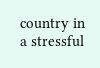country in a stressful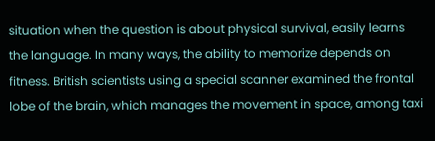situation when the question is about physical survival, easily learns the language. In many ways, the ability to memorize depends on fitness. British scientists using a special scanner examined the frontal lobe of the brain, which manages the movement in space, among taxi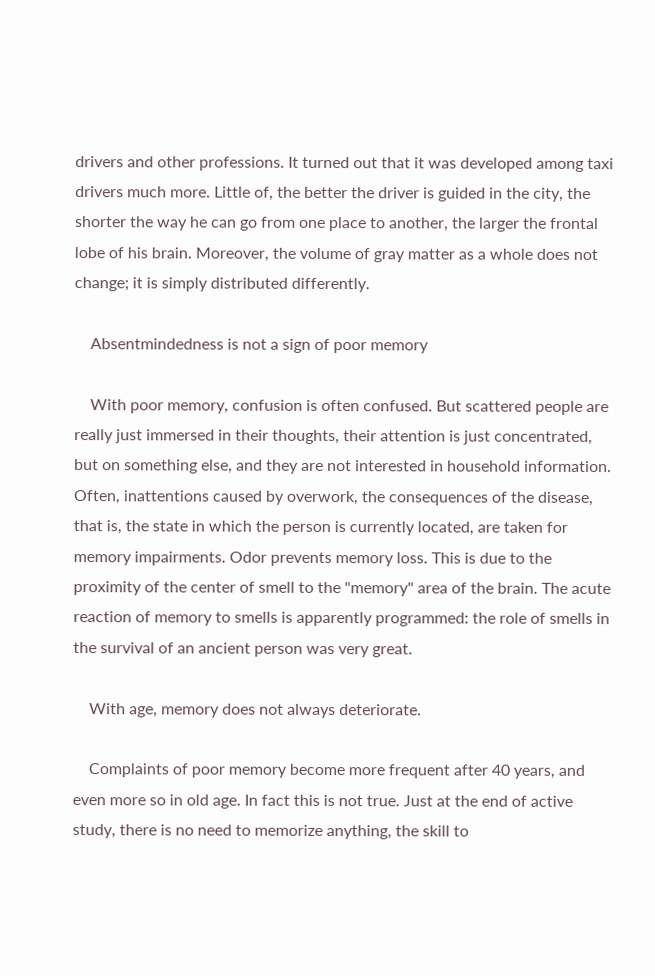drivers and other professions. It turned out that it was developed among taxi drivers much more. Little of, the better the driver is guided in the city, the shorter the way he can go from one place to another, the larger the frontal lobe of his brain. Moreover, the volume of gray matter as a whole does not change; it is simply distributed differently.

    Absentmindedness is not a sign of poor memory

    With poor memory, confusion is often confused. But scattered people are really just immersed in their thoughts, their attention is just concentrated, but on something else, and they are not interested in household information. Often, inattentions caused by overwork, the consequences of the disease, that is, the state in which the person is currently located, are taken for memory impairments. Odor prevents memory loss. This is due to the proximity of the center of smell to the "memory" area of the brain. The acute reaction of memory to smells is apparently programmed: the role of smells in the survival of an ancient person was very great.

    With age, memory does not always deteriorate.

    Complaints of poor memory become more frequent after 40 years, and even more so in old age. In fact this is not true. Just at the end of active study, there is no need to memorize anything, the skill to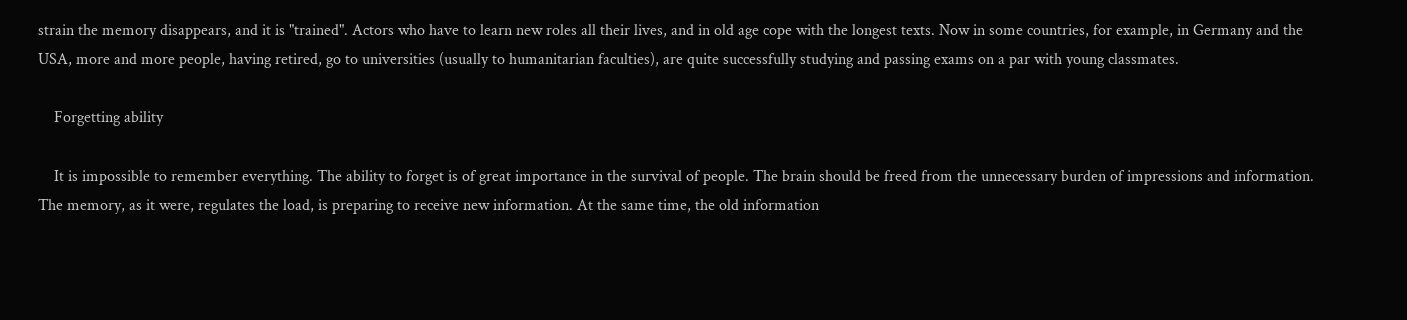strain the memory disappears, and it is "trained". Actors who have to learn new roles all their lives, and in old age cope with the longest texts. Now in some countries, for example, in Germany and the USA, more and more people, having retired, go to universities (usually to humanitarian faculties), are quite successfully studying and passing exams on a par with young classmates.

    Forgetting ability

    It is impossible to remember everything. The ability to forget is of great importance in the survival of people. The brain should be freed from the unnecessary burden of impressions and information. The memory, as it were, regulates the load, is preparing to receive new information. At the same time, the old information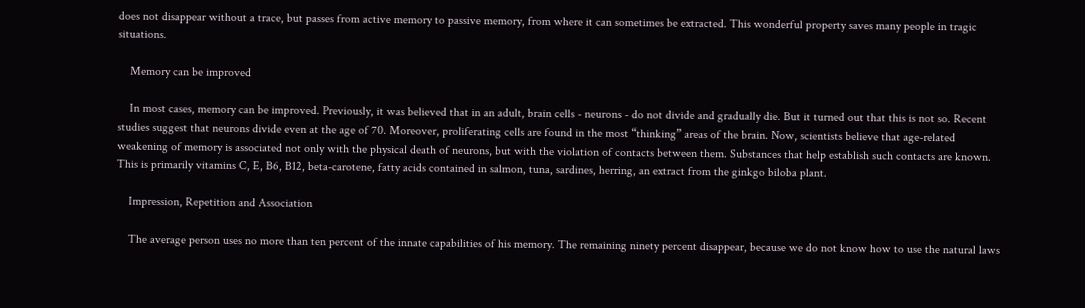does not disappear without a trace, but passes from active memory to passive memory, from where it can sometimes be extracted. This wonderful property saves many people in tragic situations.

    Memory can be improved

    In most cases, memory can be improved. Previously, it was believed that in an adult, brain cells - neurons - do not divide and gradually die. But it turned out that this is not so. Recent studies suggest that neurons divide even at the age of 70. Moreover, proliferating cells are found in the most “thinking” areas of the brain. Now, scientists believe that age-related weakening of memory is associated not only with the physical death of neurons, but with the violation of contacts between them. Substances that help establish such contacts are known. This is primarily vitamins C, E, B6, B12, beta-carotene, fatty acids contained in salmon, tuna, sardines, herring, an extract from the ginkgo biloba plant.

    Impression, Repetition and Association

    The average person uses no more than ten percent of the innate capabilities of his memory. The remaining ninety percent disappear, because we do not know how to use the natural laws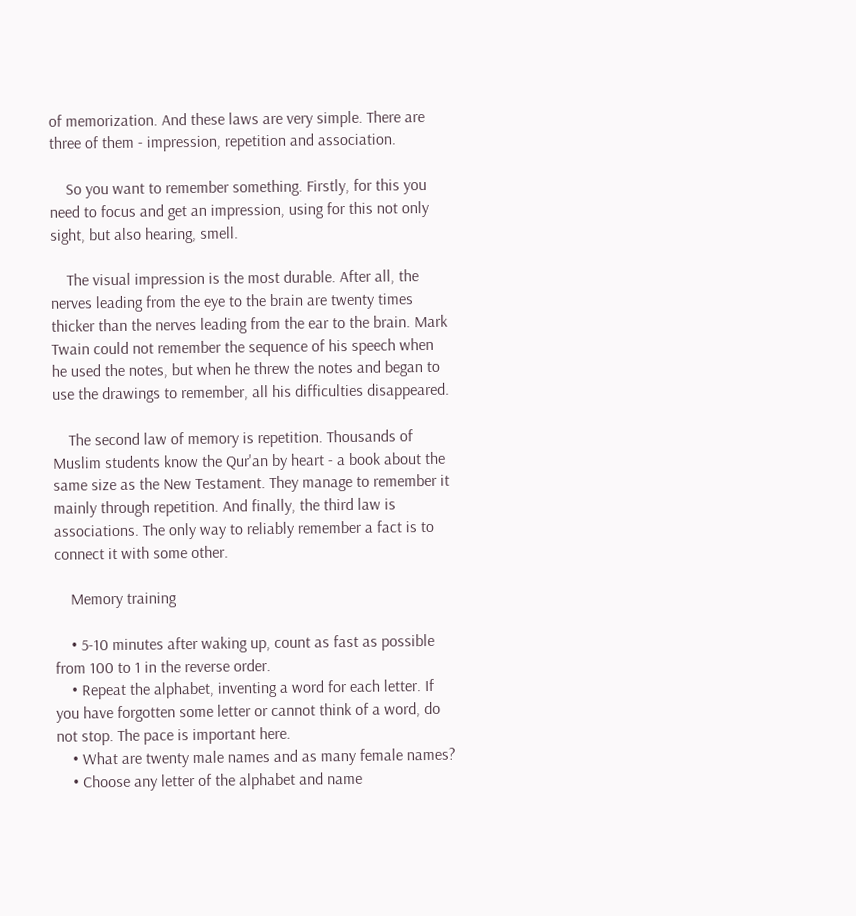of memorization. And these laws are very simple. There are three of them - impression, repetition and association.

    So you want to remember something. Firstly, for this you need to focus and get an impression, using for this not only sight, but also hearing, smell.

    The visual impression is the most durable. After all, the nerves leading from the eye to the brain are twenty times thicker than the nerves leading from the ear to the brain. Mark Twain could not remember the sequence of his speech when he used the notes, but when he threw the notes and began to use the drawings to remember, all his difficulties disappeared.

    The second law of memory is repetition. Thousands of Muslim students know the Qur'an by heart - a book about the same size as the New Testament. They manage to remember it mainly through repetition. And finally, the third law is associations. The only way to reliably remember a fact is to connect it with some other.

    Memory training

    • 5-10 minutes after waking up, count as fast as possible from 100 to 1 in the reverse order.
    • Repeat the alphabet, inventing a word for each letter. If you have forgotten some letter or cannot think of a word, do not stop. The pace is important here.
    • What are twenty male names and as many female names?
    • Choose any letter of the alphabet and name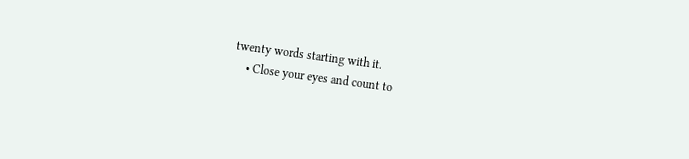twenty words starting with it.
    • Close your eyes and count to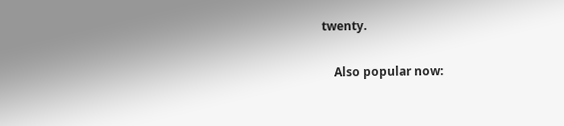twenty.

    Also popular now: